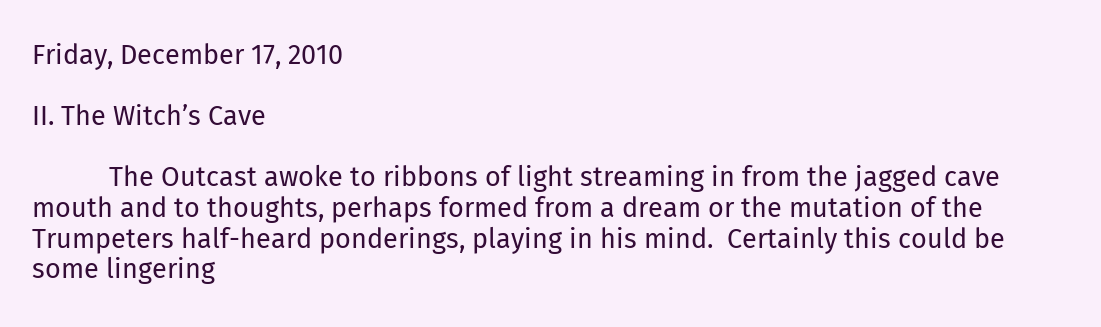Friday, December 17, 2010

II. The Witch’s Cave

           The Outcast awoke to ribbons of light streaming in from the jagged cave mouth and to thoughts, perhaps formed from a dream or the mutation of the Trumpeters half-heard ponderings, playing in his mind.  Certainly this could be some lingering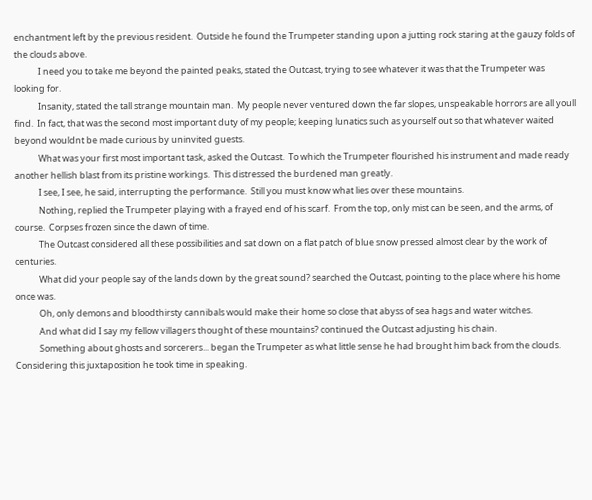enchantment left by the previous resident.  Outside he found the Trumpeter standing upon a jutting rock staring at the gauzy folds of the clouds above.
            I need you to take me beyond the painted peaks, stated the Outcast, trying to see whatever it was that the Trumpeter was looking for.
            Insanity, stated the tall strange mountain man.  My people never ventured down the far slopes, unspeakable horrors are all youll find.  In fact, that was the second most important duty of my people; keeping lunatics such as yourself out so that whatever waited beyond wouldnt be made curious by uninvited guests.
            What was your first most important task, asked the Outcast.  To which the Trumpeter flourished his instrument and made ready another hellish blast from its pristine workings.  This distressed the burdened man greatly.
            I see, I see, he said, interrupting the performance.  Still you must know what lies over these mountains.
            Nothing, replied the Trumpeter playing with a frayed end of his scarf.  From the top, only mist can be seen, and the arms, of course.  Corpses frozen since the dawn of time.
            The Outcast considered all these possibilities and sat down on a flat patch of blue snow pressed almost clear by the work of centuries.
            What did your people say of the lands down by the great sound? searched the Outcast, pointing to the place where his home once was.
            Oh, only demons and bloodthirsty cannibals would make their home so close that abyss of sea hags and water witches.
            And what did I say my fellow villagers thought of these mountains? continued the Outcast adjusting his chain.
            Something about ghosts and sorcerers... began the Trumpeter as what little sense he had brought him back from the clouds.  Considering this juxtaposition he took time in speaking.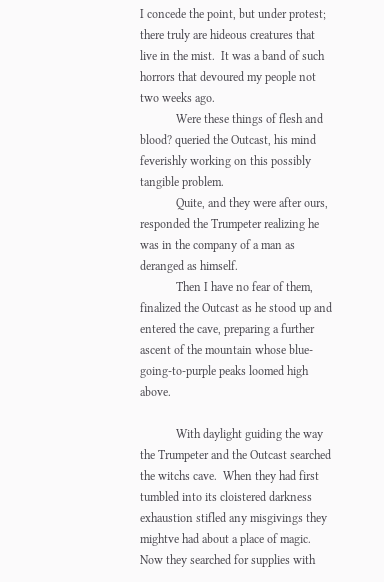I concede the point, but under protest; there truly are hideous creatures that live in the mist.  It was a band of such horrors that devoured my people not two weeks ago.
            Were these things of flesh and blood? queried the Outcast, his mind feverishly working on this possibly tangible problem.
            Quite, and they were after ours, responded the Trumpeter realizing he was in the company of a man as deranged as himself.
            Then I have no fear of them, finalized the Outcast as he stood up and entered the cave, preparing a further ascent of the mountain whose blue-going-to-purple peaks loomed high above.

            With daylight guiding the way the Trumpeter and the Outcast searched the witchs cave.  When they had first tumbled into its cloistered darkness exhaustion stifled any misgivings they mightve had about a place of magic.  Now they searched for supplies with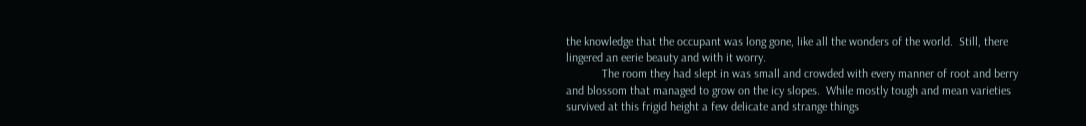the knowledge that the occupant was long gone, like all the wonders of the world.  Still, there lingered an eerie beauty and with it worry.
            The room they had slept in was small and crowded with every manner of root and berry and blossom that managed to grow on the icy slopes.  While mostly tough and mean varieties survived at this frigid height a few delicate and strange things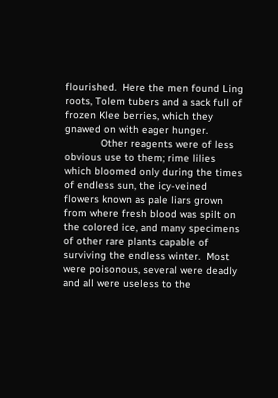flourished.  Here the men found Ling roots, Tolem tubers and a sack full of frozen Klee berries, which they gnawed on with eager hunger.
            Other reagents were of less obvious use to them; rime lilies which bloomed only during the times of endless sun, the icy-veined flowers known as pale liars grown from where fresh blood was spilt on the colored ice, and many specimens of other rare plants capable of surviving the endless winter.  Most were poisonous, several were deadly and all were useless to the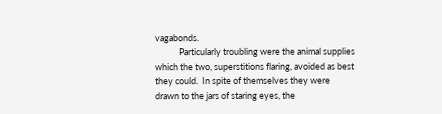vagabonds.
            Particularly troubling were the animal supplies which the two, superstitions flaring, avoided as best they could.  In spite of themselves they were drawn to the jars of staring eyes, the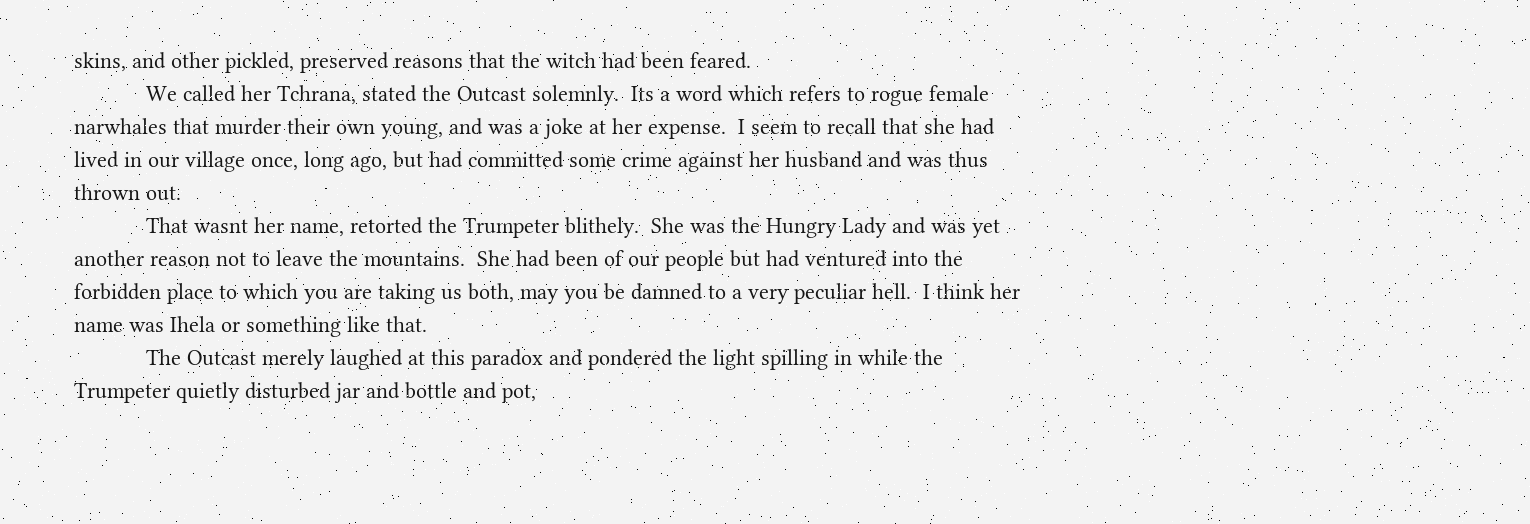skins, and other pickled, preserved reasons that the witch had been feared.
            We called her Tchrana, stated the Outcast solemnly.  Its a word which refers to rogue female narwhales that murder their own young, and was a joke at her expense.  I seem to recall that she had lived in our village once, long ago, but had committed some crime against her husband and was thus thrown out.
            That wasnt her name, retorted the Trumpeter blithely.  She was the Hungry Lady and was yet another reason not to leave the mountains.  She had been of our people but had ventured into the forbidden place to which you are taking us both, may you be damned to a very peculiar hell.  I think her name was Ihela or something like that.
            The Outcast merely laughed at this paradox and pondered the light spilling in while the Trumpeter quietly disturbed jar and bottle and pot,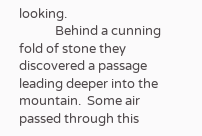looking.
            Behind a cunning fold of stone they discovered a passage leading deeper into the mountain.  Some air passed through this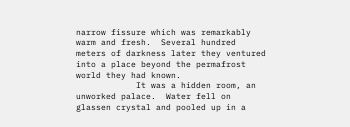narrow fissure which was remarkably warm and fresh.  Several hundred meters of darkness later they ventured into a place beyond the permafrost world they had known.
            It was a hidden room, an unworked palace.  Water fell on glassen crystal and pooled up in a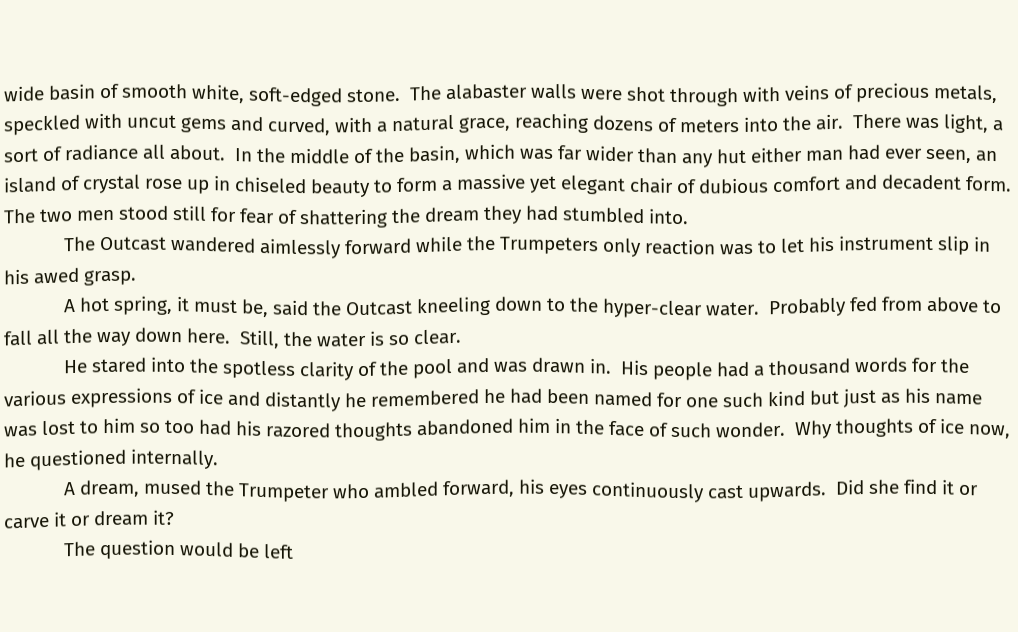wide basin of smooth white, soft-edged stone.  The alabaster walls were shot through with veins of precious metals, speckled with uncut gems and curved, with a natural grace, reaching dozens of meters into the air.  There was light, a sort of radiance all about.  In the middle of the basin, which was far wider than any hut either man had ever seen, an island of crystal rose up in chiseled beauty to form a massive yet elegant chair of dubious comfort and decadent form.  The two men stood still for fear of shattering the dream they had stumbled into.
            The Outcast wandered aimlessly forward while the Trumpeters only reaction was to let his instrument slip in his awed grasp.
            A hot spring, it must be, said the Outcast kneeling down to the hyper-clear water.  Probably fed from above to fall all the way down here.  Still, the water is so clear.
            He stared into the spotless clarity of the pool and was drawn in.  His people had a thousand words for the various expressions of ice and distantly he remembered he had been named for one such kind but just as his name was lost to him so too had his razored thoughts abandoned him in the face of such wonder.  Why thoughts of ice now, he questioned internally.
            A dream, mused the Trumpeter who ambled forward, his eyes continuously cast upwards.  Did she find it or carve it or dream it?
            The question would be left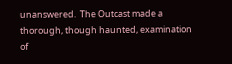unanswered.  The Outcast made a thorough, though haunted, examination of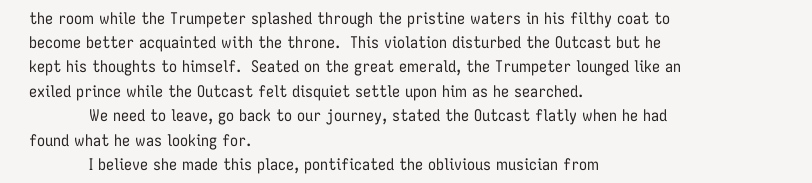the room while the Trumpeter splashed through the pristine waters in his filthy coat to become better acquainted with the throne.  This violation disturbed the Outcast but he kept his thoughts to himself.  Seated on the great emerald, the Trumpeter lounged like an exiled prince while the Outcast felt disquiet settle upon him as he searched.
            We need to leave, go back to our journey, stated the Outcast flatly when he had found what he was looking for.
            I believe she made this place, pontificated the oblivious musician from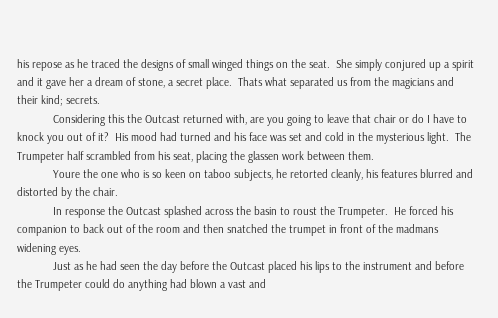his repose as he traced the designs of small winged things on the seat.  She simply conjured up a spirit and it gave her a dream of stone, a secret place.  Thats what separated us from the magicians and their kind; secrets.
            Considering this the Outcast returned with, are you going to leave that chair or do I have to knock you out of it?  His mood had turned and his face was set and cold in the mysterious light.  The Trumpeter half scrambled from his seat, placing the glassen work between them.
            Youre the one who is so keen on taboo subjects, he retorted cleanly, his features blurred and distorted by the chair.
            In response the Outcast splashed across the basin to roust the Trumpeter.  He forced his companion to back out of the room and then snatched the trumpet in front of the madmans widening eyes.
            Just as he had seen the day before the Outcast placed his lips to the instrument and before the Trumpeter could do anything had blown a vast and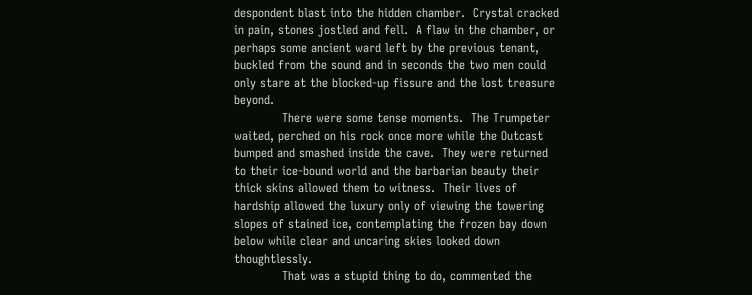despondent blast into the hidden chamber.  Crystal cracked in pain, stones jostled and fell.  A flaw in the chamber, or perhaps some ancient ward left by the previous tenant, buckled from the sound and in seconds the two men could only stare at the blocked-up fissure and the lost treasure beyond.
            There were some tense moments.  The Trumpeter waited, perched on his rock once more while the Outcast bumped and smashed inside the cave.  They were returned to their ice-bound world and the barbarian beauty their thick skins allowed them to witness.  Their lives of hardship allowed the luxury only of viewing the towering slopes of stained ice, contemplating the frozen bay down below while clear and uncaring skies looked down thoughtlessly.
            That was a stupid thing to do, commented the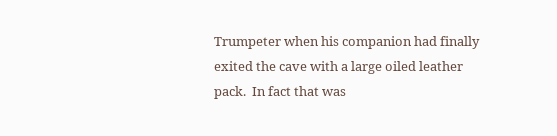Trumpeter when his companion had finally exited the cave with a large oiled leather pack.  In fact that was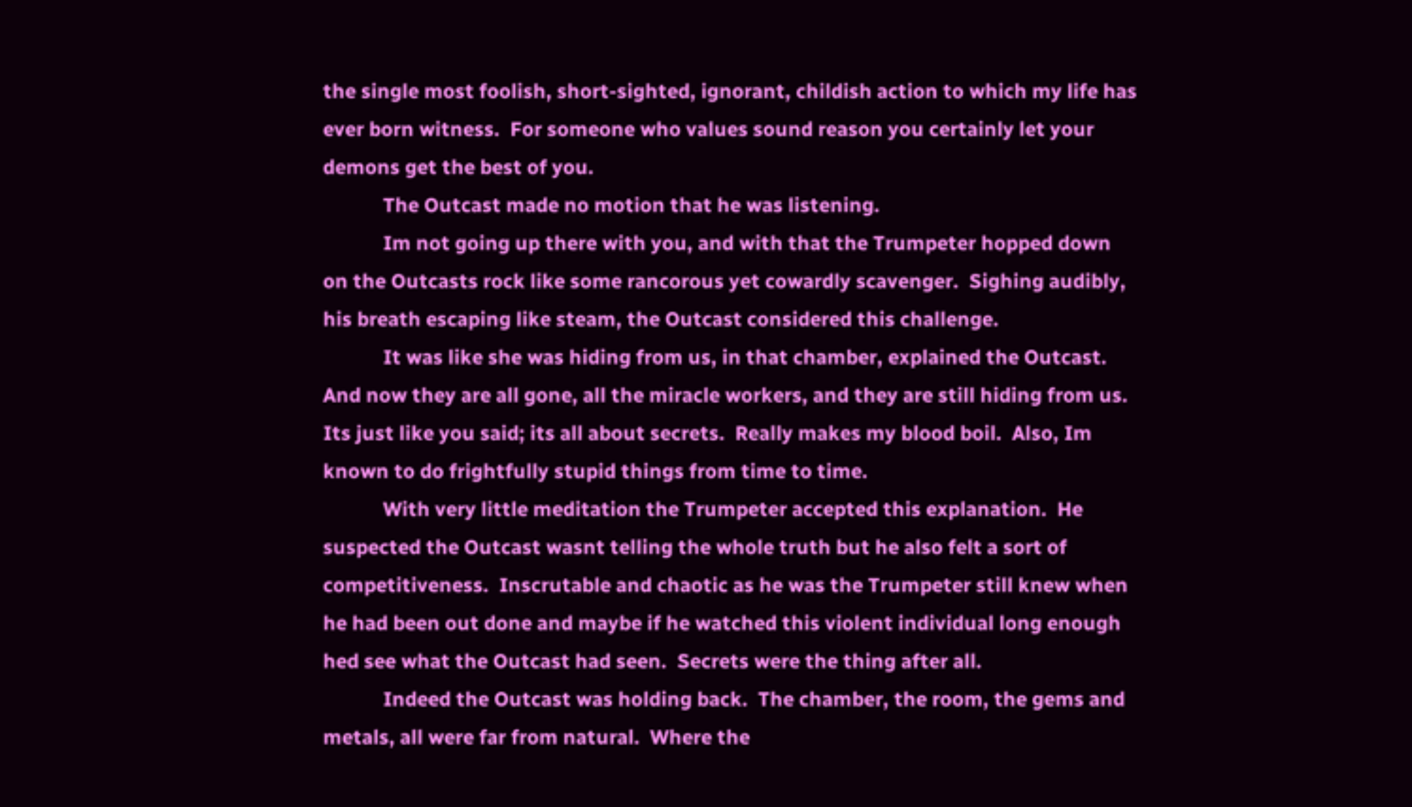the single most foolish, short-sighted, ignorant, childish action to which my life has ever born witness.  For someone who values sound reason you certainly let your demons get the best of you.
            The Outcast made no motion that he was listening.
            Im not going up there with you, and with that the Trumpeter hopped down on the Outcasts rock like some rancorous yet cowardly scavenger.  Sighing audibly, his breath escaping like steam, the Outcast considered this challenge.
            It was like she was hiding from us, in that chamber, explained the Outcast.  And now they are all gone, all the miracle workers, and they are still hiding from us.  Its just like you said; its all about secrets.  Really makes my blood boil.  Also, Im known to do frightfully stupid things from time to time.
            With very little meditation the Trumpeter accepted this explanation.  He suspected the Outcast wasnt telling the whole truth but he also felt a sort of competitiveness.  Inscrutable and chaotic as he was the Trumpeter still knew when he had been out done and maybe if he watched this violent individual long enough hed see what the Outcast had seen.  Secrets were the thing after all.
            Indeed the Outcast was holding back.  The chamber, the room, the gems and metals, all were far from natural.  Where the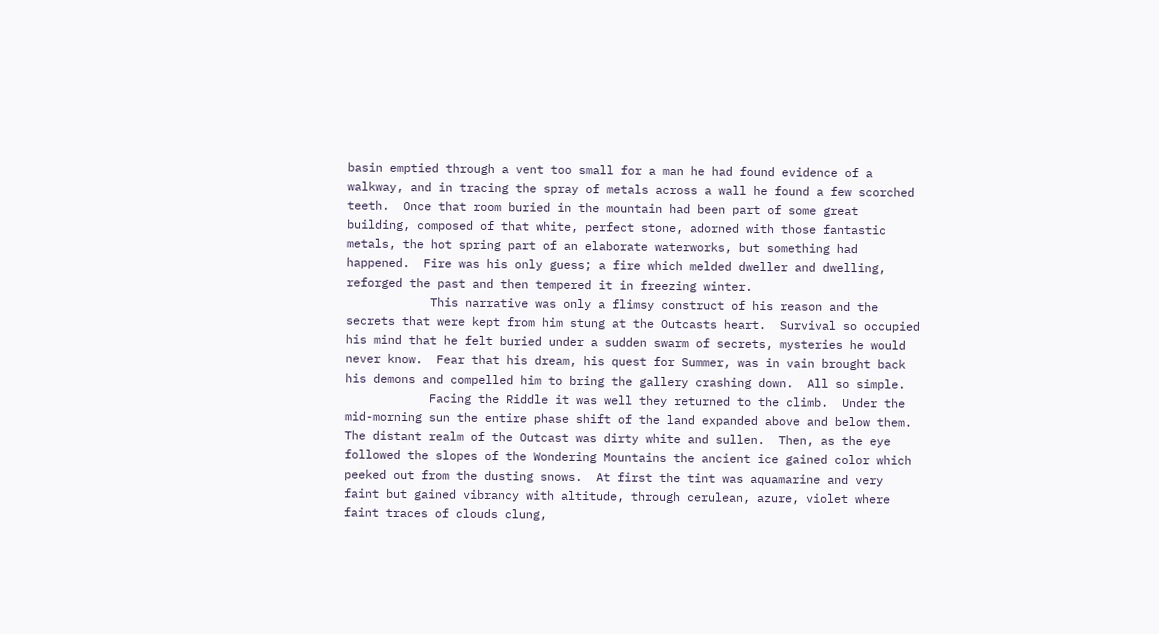basin emptied through a vent too small for a man he had found evidence of a walkway, and in tracing the spray of metals across a wall he found a few scorched teeth.  Once that room buried in the mountain had been part of some great building, composed of that white, perfect stone, adorned with those fantastic metals, the hot spring part of an elaborate waterworks, but something had happened.  Fire was his only guess; a fire which melded dweller and dwelling, reforged the past and then tempered it in freezing winter.
            This narrative was only a flimsy construct of his reason and the secrets that were kept from him stung at the Outcasts heart.  Survival so occupied his mind that he felt buried under a sudden swarm of secrets, mysteries he would never know.  Fear that his dream, his quest for Summer, was in vain brought back his demons and compelled him to bring the gallery crashing down.  All so simple.
            Facing the Riddle it was well they returned to the climb.  Under the mid-morning sun the entire phase shift of the land expanded above and below them.  The distant realm of the Outcast was dirty white and sullen.  Then, as the eye followed the slopes of the Wondering Mountains the ancient ice gained color which peeked out from the dusting snows.  At first the tint was aquamarine and very faint but gained vibrancy with altitude, through cerulean, azure, violet where faint traces of clouds clung,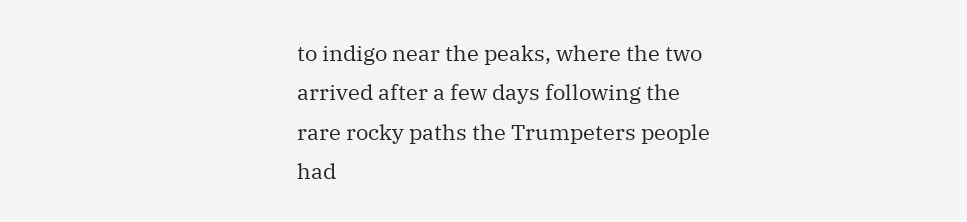to indigo near the peaks, where the two arrived after a few days following the rare rocky paths the Trumpeters people had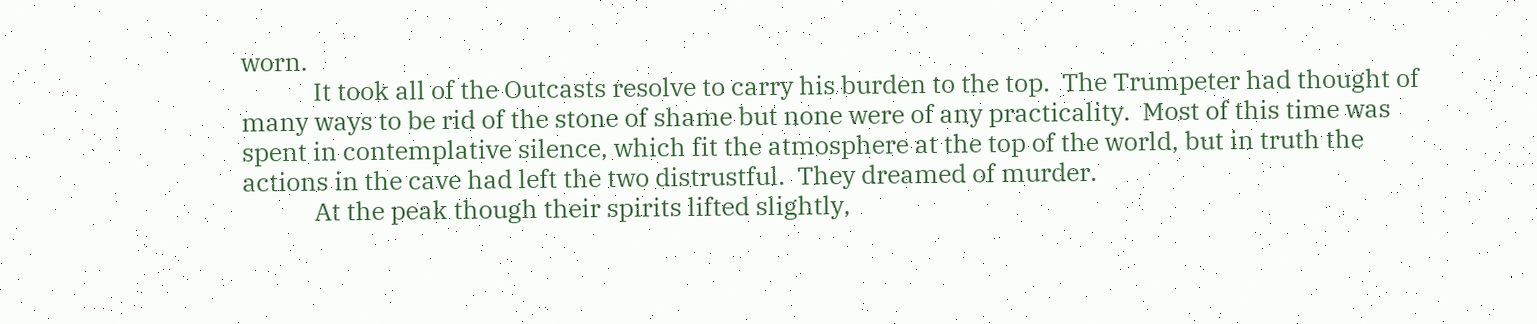worn.
            It took all of the Outcasts resolve to carry his burden to the top.  The Trumpeter had thought of many ways to be rid of the stone of shame but none were of any practicality.  Most of this time was spent in contemplative silence, which fit the atmosphere at the top of the world, but in truth the actions in the cave had left the two distrustful.  They dreamed of murder.
            At the peak though their spirits lifted slightly,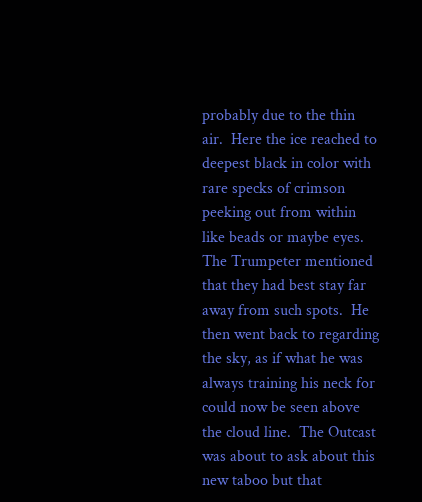probably due to the thin air.  Here the ice reached to deepest black in color with rare specks of crimson peeking out from within like beads or maybe eyes.  The Trumpeter mentioned that they had best stay far away from such spots.  He then went back to regarding the sky, as if what he was always training his neck for could now be seen above the cloud line.  The Outcast was about to ask about this new taboo but that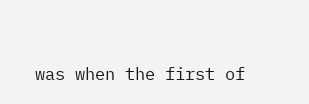was when the first of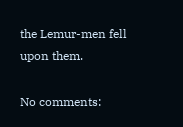the Lemur-men fell upon them.

No comments: